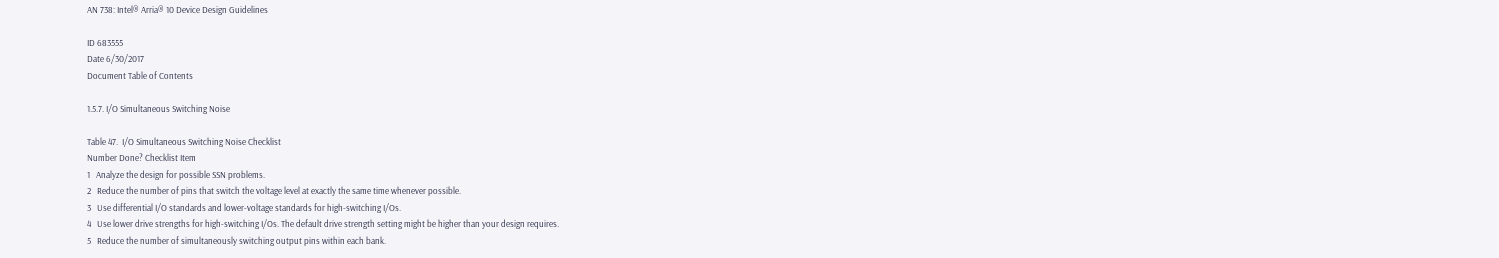AN 738: Intel® Arria® 10 Device Design Guidelines

ID 683555
Date 6/30/2017
Document Table of Contents

1.5.7. I/O Simultaneous Switching Noise

Table 47.  I/O Simultaneous Switching Noise Checklist
Number Done? Checklist Item
1   Analyze the design for possible SSN problems.
2   Reduce the number of pins that switch the voltage level at exactly the same time whenever possible.
3   Use differential I/O standards and lower-voltage standards for high-switching I/Os.
4   Use lower drive strengths for high-switching I/Os. The default drive strength setting might be higher than your design requires.
5   Reduce the number of simultaneously switching output pins within each bank.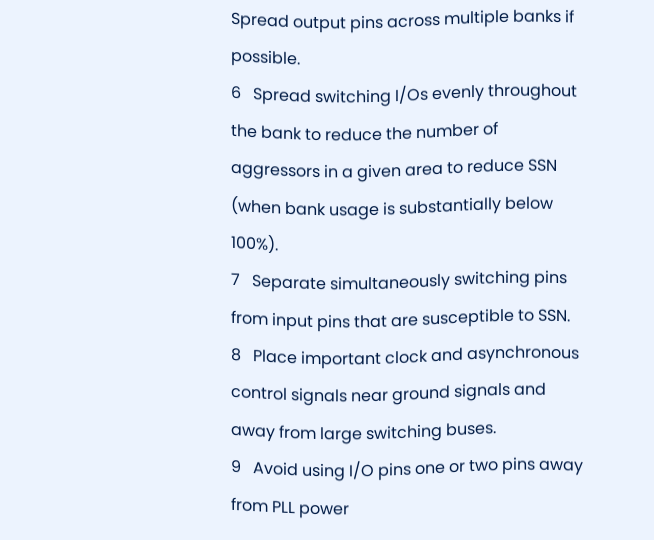Spread output pins across multiple banks if possible.
6   Spread switching I/Os evenly throughout the bank to reduce the number of aggressors in a given area to reduce SSN (when bank usage is substantially below 100%).
7   Separate simultaneously switching pins from input pins that are susceptible to SSN.
8   Place important clock and asynchronous control signals near ground signals and away from large switching buses.
9   Avoid using I/O pins one or two pins away from PLL power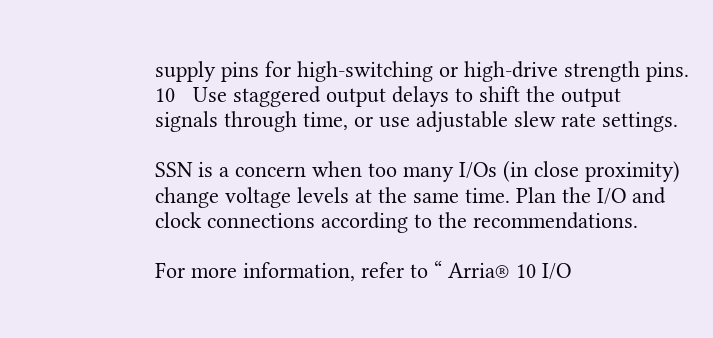supply pins for high-switching or high-drive strength pins.
10   Use staggered output delays to shift the output signals through time, or use adjustable slew rate settings.

SSN is a concern when too many I/Os (in close proximity) change voltage levels at the same time. Plan the I/O and clock connections according to the recommendations.

For more information, refer to “ Arria® 10 I/O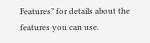Features” for details about the features you can use.